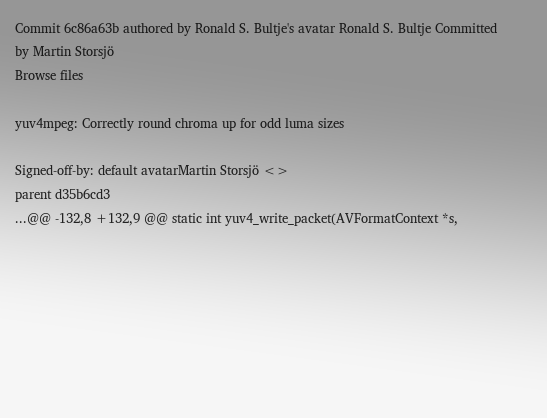Commit 6c86a63b authored by Ronald S. Bultje's avatar Ronald S. Bultje Committed by Martin Storsjö
Browse files

yuv4mpeg: Correctly round chroma up for odd luma sizes

Signed-off-by: default avatarMartin Storsjö <>
parent d35b6cd3
...@@ -132,8 +132,9 @@ static int yuv4_write_packet(AVFormatContext *s,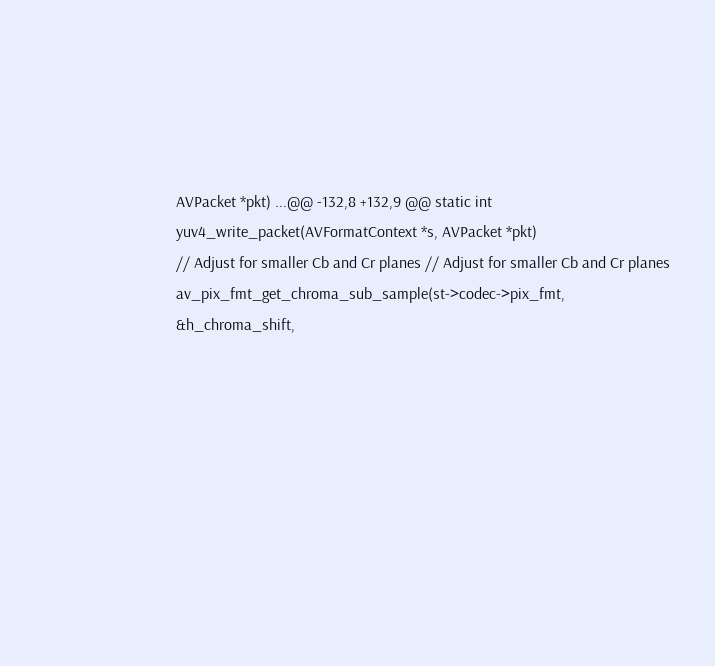AVPacket *pkt) ...@@ -132,8 +132,9 @@ static int yuv4_write_packet(AVFormatContext *s, AVPacket *pkt)
// Adjust for smaller Cb and Cr planes // Adjust for smaller Cb and Cr planes
av_pix_fmt_get_chroma_sub_sample(st->codec->pix_fmt, &h_chroma_shift,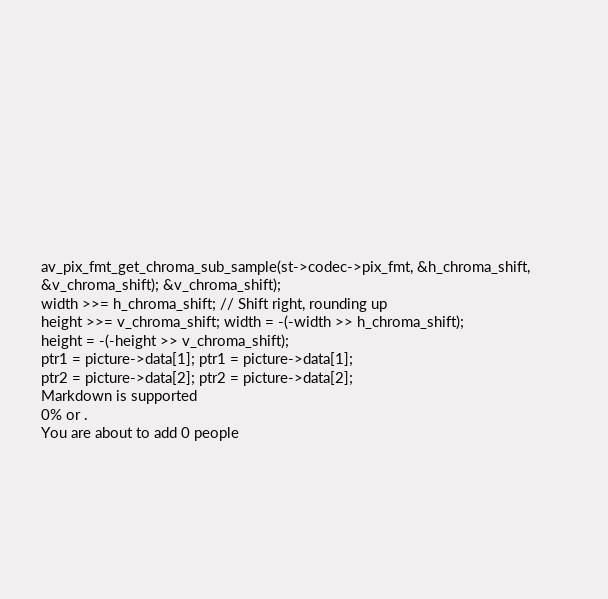av_pix_fmt_get_chroma_sub_sample(st->codec->pix_fmt, &h_chroma_shift,
&v_chroma_shift); &v_chroma_shift);
width >>= h_chroma_shift; // Shift right, rounding up
height >>= v_chroma_shift; width = -(-width >> h_chroma_shift);
height = -(-height >> v_chroma_shift);
ptr1 = picture->data[1]; ptr1 = picture->data[1];
ptr2 = picture->data[2]; ptr2 = picture->data[2];
Markdown is supported
0% or .
You are about to add 0 people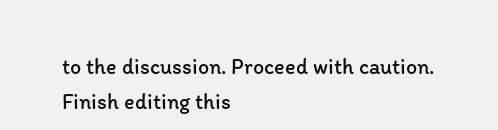to the discussion. Proceed with caution.
Finish editing this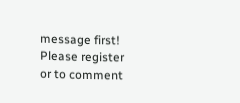message first!
Please register or to comment